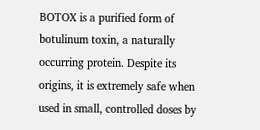BOTOX is a purified form of botulinum toxin, a naturally occurring protein. Despite its origins, it is extremely safe when used in small, controlled doses by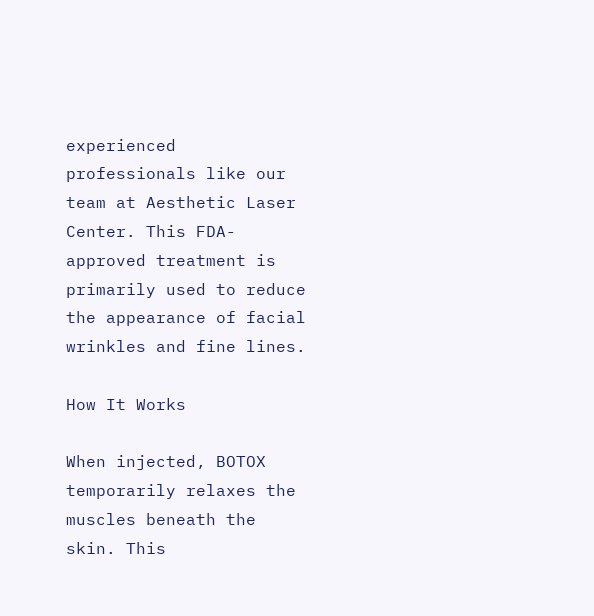experienced professionals like our team at Aesthetic Laser Center. This FDA-approved treatment is primarily used to reduce the appearance of facial wrinkles and fine lines.

How It Works

When injected, BOTOX temporarily relaxes the muscles beneath the skin. This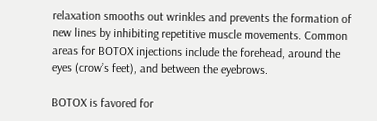relaxation smooths out wrinkles and prevents the formation of new lines by inhibiting repetitive muscle movements. Common areas for BOTOX injections include the forehead, around the eyes (crow’s feet), and between the eyebrows.

BOTOX is favored for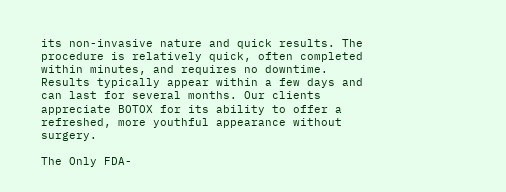its non-invasive nature and quick results. The procedure is relatively quick, often completed within minutes, and requires no downtime. Results typically appear within a few days and can last for several months. Our clients appreciate BOTOX for its ability to offer a refreshed, more youthful appearance without surgery.

The Only FDA-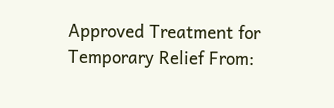Approved Treatment for Temporary Relief From: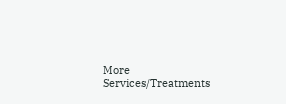More Services/Treatments